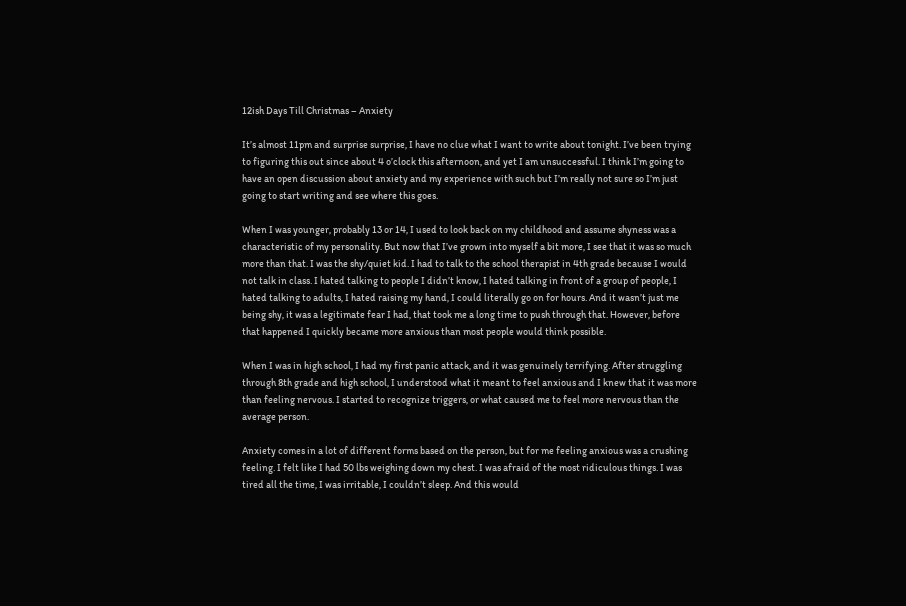12ish Days Till Christmas – Anxiety

It’s almost 11pm and surprise surprise, I have no clue what I want to write about tonight. I’ve been trying to figuring this out since about 4 o’clock this afternoon, and yet I am unsuccessful. I think I’m going to have an open discussion about anxiety and my experience with such but I’m really not sure so I’m just going to start writing and see where this goes.

When I was younger, probably 13 or 14, I used to look back on my childhood and assume shyness was a characteristic of my personality. But now that I’ve grown into myself a bit more, I see that it was so much more than that. I was the shy/quiet kid. I had to talk to the school therapist in 4th grade because I would not talk in class. I hated talking to people I didn’t know, I hated talking in front of a group of people, I hated talking to adults, I hated raising my hand, I could literally go on for hours. And it wasn’t just me being shy, it was a legitimate fear I had, that took me a long time to push through that. However, before that happened I quickly became more anxious than most people would think possible.

When I was in high school, I had my first panic attack, and it was genuinely terrifying. After struggling through 8th grade and high school, I understood what it meant to feel anxious and I knew that it was more than feeling nervous. I started to recognize triggers, or what caused me to feel more nervous than the average person.

Anxiety comes in a lot of different forms based on the person, but for me feeling anxious was a crushing feeling. I felt like I had 50 lbs weighing down my chest. I was afraid of the most ridiculous things. I was tired all the time, I was irritable, I couldn’t sleep. And this would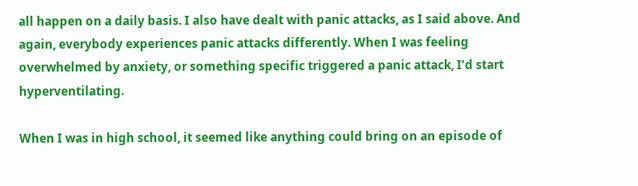all happen on a daily basis. I also have dealt with panic attacks, as I said above. And again, everybody experiences panic attacks differently. When I was feeling overwhelmed by anxiety, or something specific triggered a panic attack, I’d start hyperventilating.

When I was in high school, it seemed like anything could bring on an episode of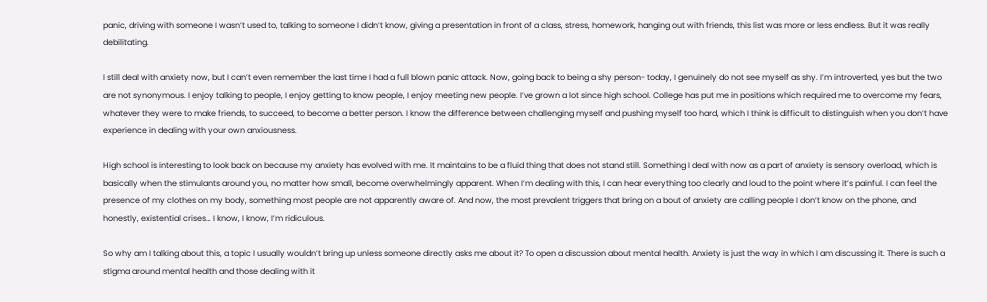panic, driving with someone I wasn’t used to, talking to someone I didn’t know, giving a presentation in front of a class, stress, homework, hanging out with friends, this list was more or less endless. But it was really debilitating.

I still deal with anxiety now, but I can’t even remember the last time I had a full blown panic attack. Now, going back to being a shy person- today, I genuinely do not see myself as shy. I’m introverted, yes but the two are not synonymous. I enjoy talking to people, I enjoy getting to know people, I enjoy meeting new people. I’ve grown a lot since high school. College has put me in positions which required me to overcome my fears, whatever they were to make friends, to succeed, to become a better person. I know the difference between challenging myself and pushing myself too hard, which I think is difficult to distinguish when you don’t have experience in dealing with your own anxiousness.

High school is interesting to look back on because my anxiety has evolved with me. It maintains to be a fluid thing that does not stand still. Something I deal with now as a part of anxiety is sensory overload, which is basically when the stimulants around you, no matter how small, become overwhelmingly apparent. When I’m dealing with this, I can hear everything too clearly and loud to the point where it’s painful. I can feel the presence of my clothes on my body, something most people are not apparently aware of. And now, the most prevalent triggers that bring on a bout of anxiety are calling people I don’t know on the phone, and honestly, existential crises… I know, I know, I’m ridiculous.

So why am I talking about this, a topic I usually wouldn’t bring up unless someone directly asks me about it? To open a discussion about mental health. Anxiety is just the way in which I am discussing it. There is such a stigma around mental health and those dealing with it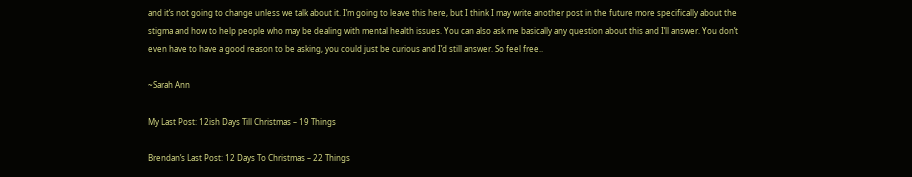and it’s not going to change unless we talk about it. I’m going to leave this here, but I think I may write another post in the future more specifically about the stigma and how to help people who may be dealing with mental health issues. You can also ask me basically any question about this and I’ll answer. You don’t even have to have a good reason to be asking, you could just be curious and I’d still answer. So feel free..

~Sarah Ann

My Last Post: 12ish Days Till Christmas – 19 Things

Brendan’s Last Post: 12 Days To Christmas – 22 Things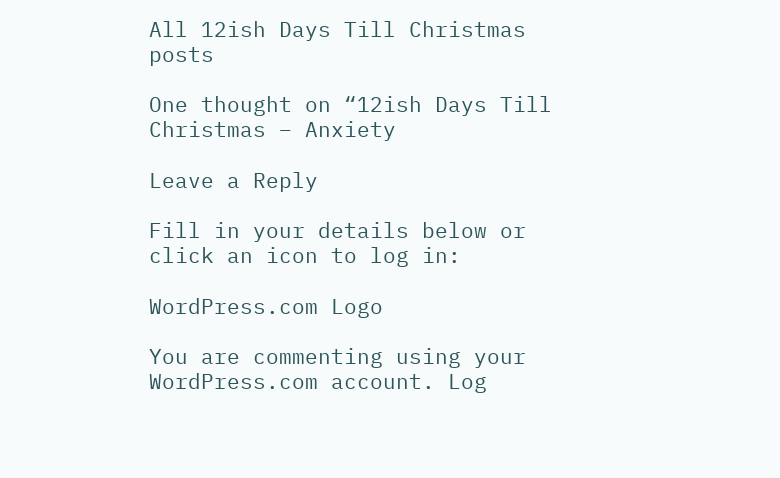All 12ish Days Till Christmas posts

One thought on “12ish Days Till Christmas – Anxiety

Leave a Reply

Fill in your details below or click an icon to log in:

WordPress.com Logo

You are commenting using your WordPress.com account. Log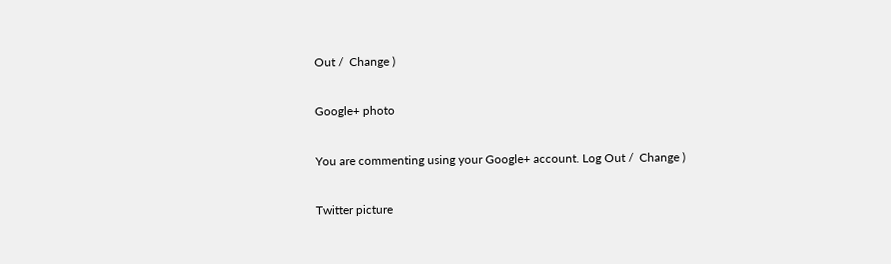Out /  Change )

Google+ photo

You are commenting using your Google+ account. Log Out /  Change )

Twitter picture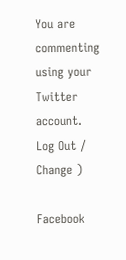You are commenting using your Twitter account. Log Out /  Change )

Facebook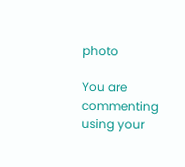photo

You are commenting using your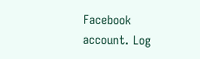Facebook account. Log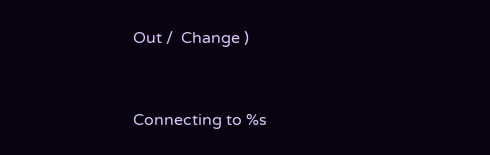Out /  Change )


Connecting to %s